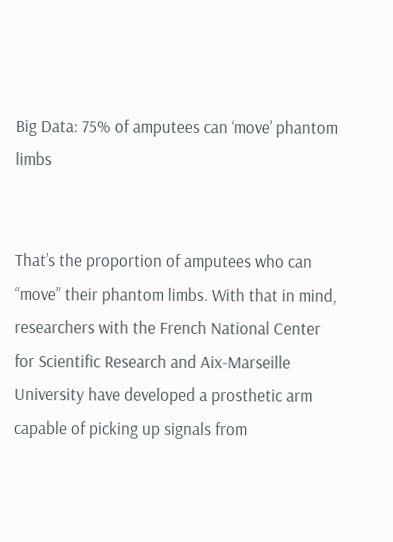Big Data: 75% of amputees can ‘move’ phantom limbs


That’s the proportion of amputees who can “move” their phantom limbs. With that in mind, researchers with the French National Center for Scientific Research and Aix-Marseille University have developed a prosthetic arm capable of picking up signals from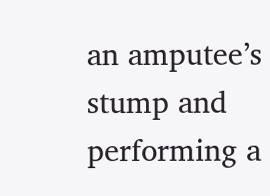an amputee’s stump and performing a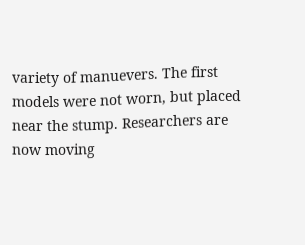variety of manuevers. The first models were not worn, but placed near the stump. Researchers are now moving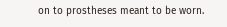on to prostheses meant to be worn.